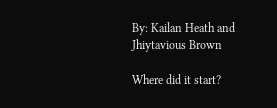By: Kailan Heath and Jhiytavious Brown

Where did it start?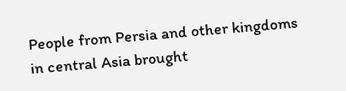People from Persia and other kingdoms in central Asia brought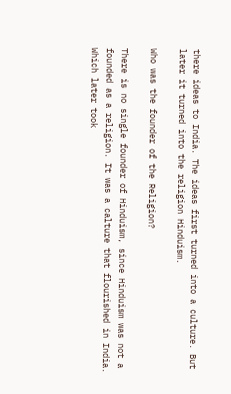there ideas to India. The ideas first turned into a culture. But later it turned into the religion Hinduism.

Who was the founder of the Religion?

There is no single founder of Hinduism, since Hinduism was not a founded as a religion. It was a calture that flourished in India. Which later took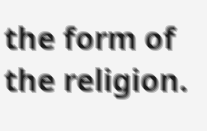the form of the religion.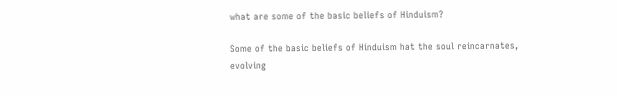what are some of the basic beliefs of Hinduism?

Some of the basic beliefs of Hinduism hat the soul reincarnates, evolving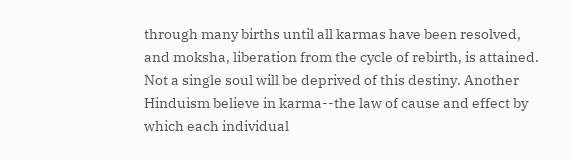through many births until all karmas have been resolved, and moksha, liberation from the cycle of rebirth, is attained. Not a single soul will be deprived of this destiny. Another Hinduism believe in karma--the law of cause and effect by which each individual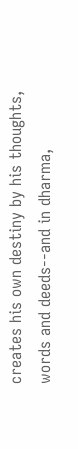creates his own destiny by his thoughts, words and deeds--and in dharma,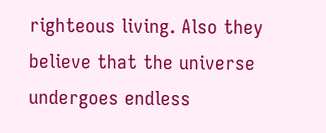righteous living. Also they believe that the universe undergoes endless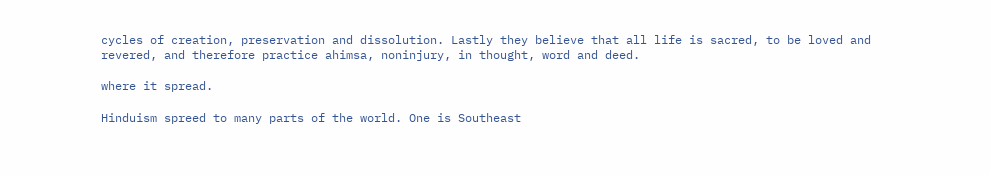cycles of creation, preservation and dissolution. Lastly they believe that all life is sacred, to be loved and revered, and therefore practice ahimsa, noninjury, in thought, word and deed.

where it spread.

Hinduism spreed to many parts of the world. One is Southeast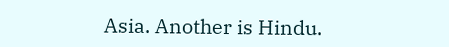Asia. Another is Hindu.